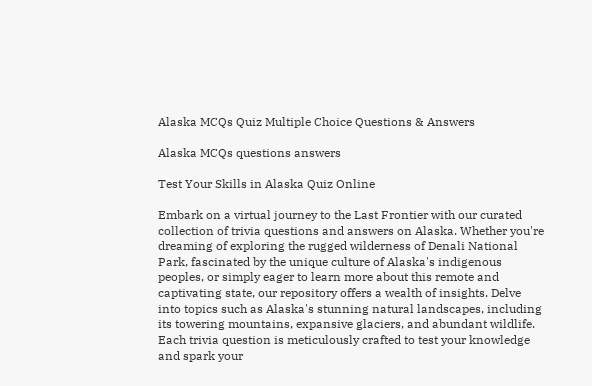Alaska MCQs Quiz Multiple Choice Questions & Answers

Alaska MCQs questions answers

Test Your Skills in Alaska Quiz Online

Embark on a virtual journey to the Last Frontier with our curated collection of trivia questions and answers on Alaska. Whether you're dreaming of exploring the rugged wilderness of Denali National Park, fascinated by the unique culture of Alaska's indigenous peoples, or simply eager to learn more about this remote and captivating state, our repository offers a wealth of insights. Delve into topics such as Alaska's stunning natural landscapes, including its towering mountains, expansive glaciers, and abundant wildlife. Each trivia question is meticulously crafted to test your knowledge and spark your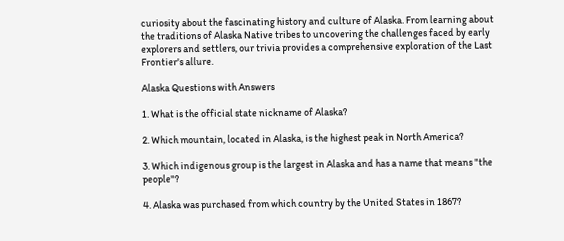curiosity about the fascinating history and culture of Alaska. From learning about the traditions of Alaska Native tribes to uncovering the challenges faced by early explorers and settlers, our trivia provides a comprehensive exploration of the Last Frontier's allure.

Alaska Questions with Answers

1. What is the official state nickname of Alaska?

2. Which mountain, located in Alaska, is the highest peak in North America?

3. Which indigenous group is the largest in Alaska and has a name that means "the people"?

4. Alaska was purchased from which country by the United States in 1867?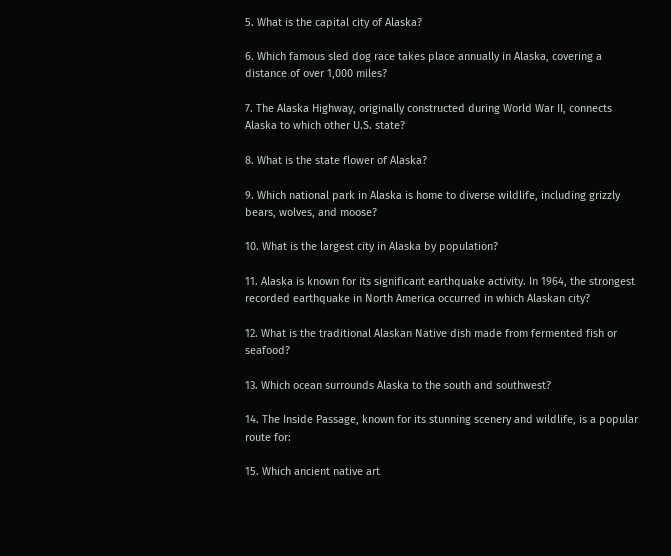5. What is the capital city of Alaska?

6. Which famous sled dog race takes place annually in Alaska, covering a distance of over 1,000 miles?

7. The Alaska Highway, originally constructed during World War II, connects Alaska to which other U.S. state?

8. What is the state flower of Alaska?

9. Which national park in Alaska is home to diverse wildlife, including grizzly bears, wolves, and moose?

10. What is the largest city in Alaska by population?

11. Alaska is known for its significant earthquake activity. In 1964, the strongest recorded earthquake in North America occurred in which Alaskan city?

12. What is the traditional Alaskan Native dish made from fermented fish or seafood?

13. Which ocean surrounds Alaska to the south and southwest?

14. The Inside Passage, known for its stunning scenery and wildlife, is a popular route for:

15. Which ancient native art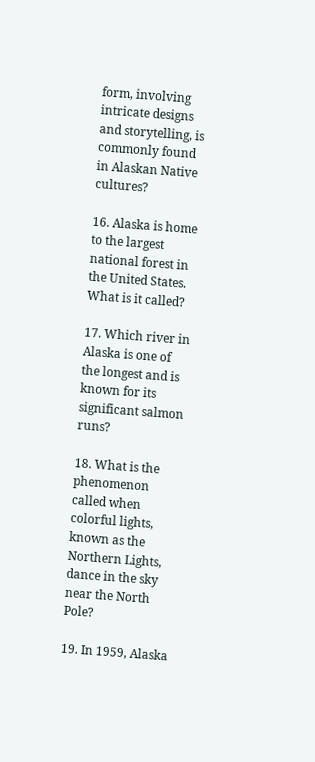form, involving intricate designs and storytelling, is commonly found in Alaskan Native cultures?

16. Alaska is home to the largest national forest in the United States. What is it called?

17. Which river in Alaska is one of the longest and is known for its significant salmon runs?

18. What is the phenomenon called when colorful lights, known as the Northern Lights, dance in the sky near the North Pole?

19. In 1959, Alaska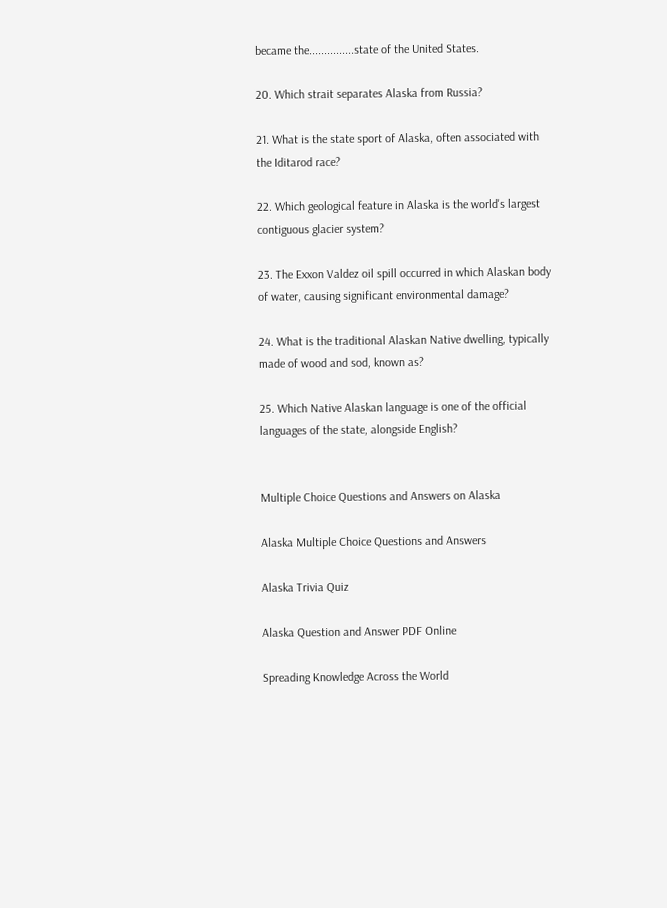became the...............state of the United States.

20. Which strait separates Alaska from Russia?

21. What is the state sport of Alaska, often associated with the Iditarod race?

22. Which geological feature in Alaska is the world's largest contiguous glacier system?

23. The Exxon Valdez oil spill occurred in which Alaskan body of water, causing significant environmental damage?

24. What is the traditional Alaskan Native dwelling, typically made of wood and sod, known as?

25. Which Native Alaskan language is one of the official languages of the state, alongside English?


Multiple Choice Questions and Answers on Alaska

Alaska Multiple Choice Questions and Answers

Alaska Trivia Quiz

Alaska Question and Answer PDF Online

Spreading Knowledge Across the World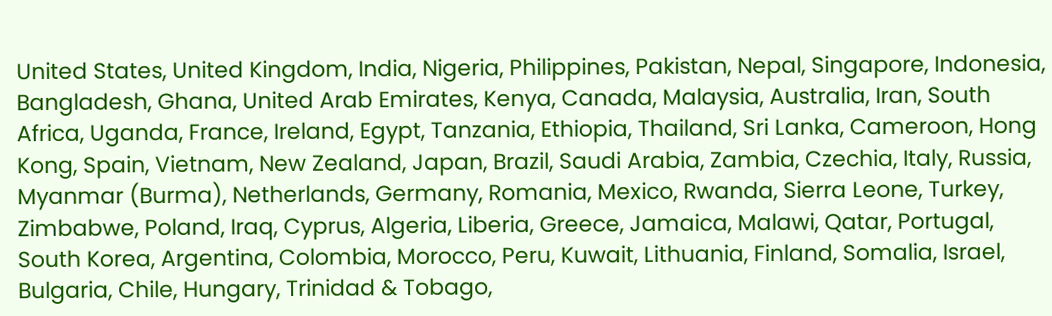United States, United Kingdom, India, Nigeria, Philippines, Pakistan, Nepal, Singapore, Indonesia, Bangladesh, Ghana, United Arab Emirates, Kenya, Canada, Malaysia, Australia, Iran, South Africa, Uganda, France, Ireland, Egypt, Tanzania, Ethiopia, Thailand, Sri Lanka, Cameroon, Hong Kong, Spain, Vietnam, New Zealand, Japan, Brazil, Saudi Arabia, Zambia, Czechia, Italy, Russia, Myanmar (Burma), Netherlands, Germany, Romania, Mexico, Rwanda, Sierra Leone, Turkey, Zimbabwe, Poland, Iraq, Cyprus, Algeria, Liberia, Greece, Jamaica, Malawi, Qatar, Portugal, South Korea, Argentina, Colombia, Morocco, Peru, Kuwait, Lithuania, Finland, Somalia, Israel, Bulgaria, Chile, Hungary, Trinidad & Tobago,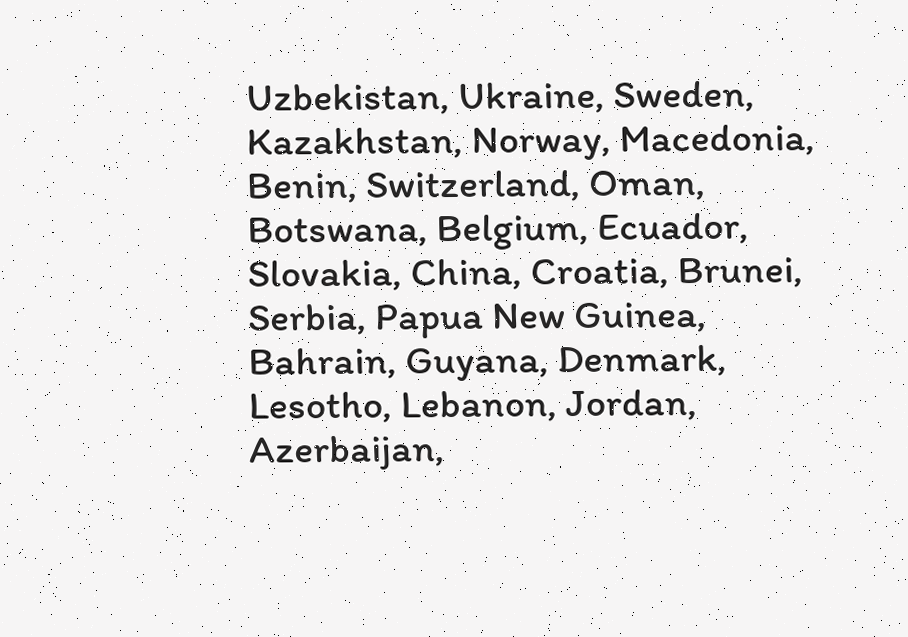Uzbekistan, Ukraine, Sweden, Kazakhstan, Norway, Macedonia, Benin, Switzerland, Oman, Botswana, Belgium, Ecuador, Slovakia, China, Croatia, Brunei, Serbia, Papua New Guinea, Bahrain, Guyana, Denmark, Lesotho, Lebanon, Jordan, Azerbaijan,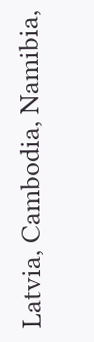Latvia, Cambodia, Namibia,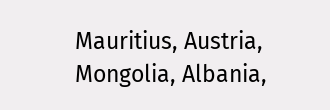Mauritius, Austria, Mongolia, Albania,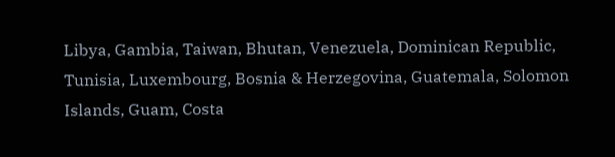Libya, Gambia, Taiwan, Bhutan, Venezuela, Dominican Republic, Tunisia, Luxembourg, Bosnia & Herzegovina, Guatemala, Solomon Islands, Guam, Costa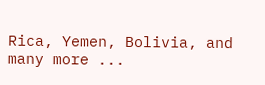Rica, Yemen, Bolivia, and many more ...